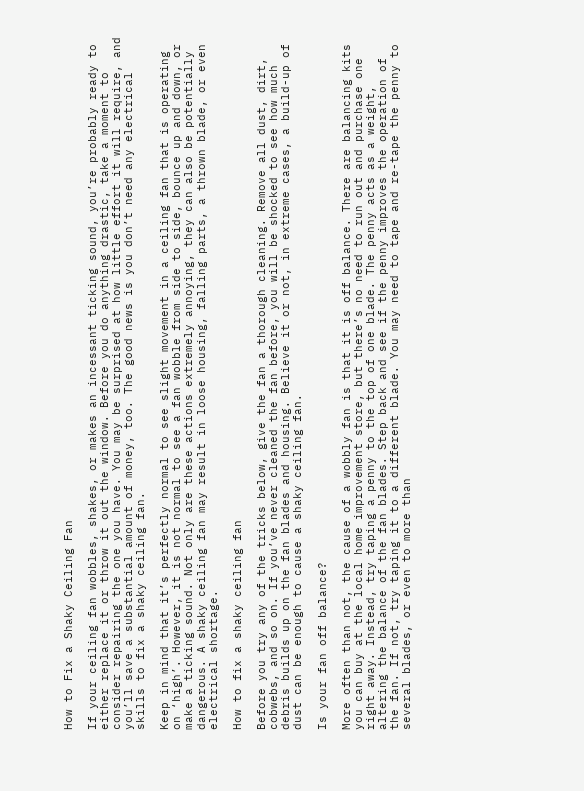How to Fix a Shaky Ceiling Fan

If your ceiling fan wobbles, shakes, or makes an incessant ticking sound, you’re probably ready to either replace it or throw it out the window. Before you do anything drastic, take a moment to consider repairing the one you have. You may be surprised at how little effort it will require, and you’ll save a substantial amount of money, too. The good news is you don’t need any electrical skills to fix a shaky ceiling fan.

Keep in mind that it’s perfectly normal to see slight movement in a ceiling fan that is operating on ‘high’. However, it is not normal to see a fan wobble from side to side, bounce up and down, or make a ticking sound. Not only are these actions extremely annoying, they can also be potentially dangerous. A shaky ceiling fan may result in loose housing, falling parts, a thrown blade, or even electrical shortage.

How to fix a shaky ceiling fan

Before you try any of the tricks below, give the fan a thorough cleaning. Remove all dust, dirt, cobwebs, and so on. If you’ve never cleaned the fan before, you will be shocked to see how much debris builds up on the fan blades and housing. Believe it or not, in extreme cases, a build-up of dust can be enough to cause a shaky ceiling fan.

Is your fan off balance?

More often than not, the cause of a wobbly fan is that it is off balance. There are balancing kits you can buy at the local home improvement store, but there’s no need to run out and purchase one right away. Instead, try taping a penny to the top of one blade. The penny acts as a weight, altering the balance of the fan blades. Step back and see if the penny improves the operation of the fan. If not, try taping it to a different blade. You may need to tape and re-tape the penny to several blades, or even to more than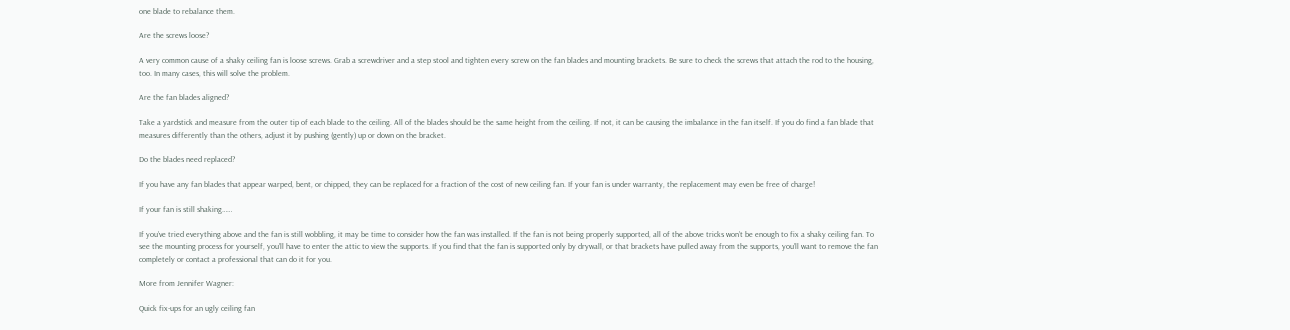one blade to rebalance them.

Are the screws loose?

A very common cause of a shaky ceiling fan is loose screws. Grab a screwdriver and a step stool and tighten every screw on the fan blades and mounting brackets. Be sure to check the screws that attach the rod to the housing, too. In many cases, this will solve the problem.

Are the fan blades aligned?

Take a yardstick and measure from the outer tip of each blade to the ceiling. All of the blades should be the same height from the ceiling. If not, it can be causing the imbalance in the fan itself. If you do find a fan blade that measures differently than the others, adjust it by pushing (gently) up or down on the bracket.

Do the blades need replaced?

If you have any fan blades that appear warped, bent, or chipped, they can be replaced for a fraction of the cost of new ceiling fan. If your fan is under warranty, the replacement may even be free of charge!

If your fan is still shaking……

If you’ve tried everything above and the fan is still wobbling, it may be time to consider how the fan was installed. If the fan is not being properly supported, all of the above tricks won’t be enough to fix a shaky ceiling fan. To see the mounting process for yourself, you’ll have to enter the attic to view the supports. If you find that the fan is supported only by drywall, or that brackets have pulled away from the supports, you’ll want to remove the fan completely or contact a professional that can do it for you.

More from Jennifer Wagner:

Quick fix-ups for an ugly ceiling fan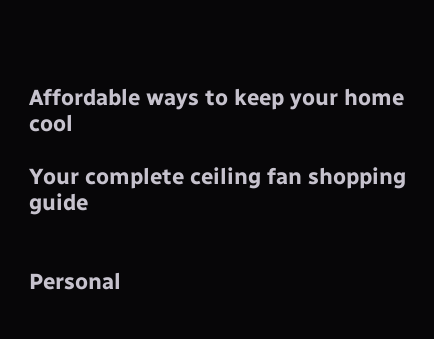Affordable ways to keep your home cool

Your complete ceiling fan shopping guide


Personal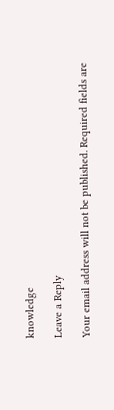knowledge

Leave a Reply

Your email address will not be published. Required fields are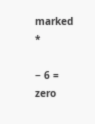marked *

− 6 = zero